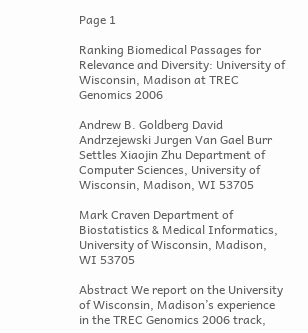Page 1

Ranking Biomedical Passages for Relevance and Diversity: University of Wisconsin, Madison at TREC Genomics 2006

Andrew B. Goldberg David Andrzejewski Jurgen Van Gael Burr Settles Xiaojin Zhu Department of Computer Sciences, University of Wisconsin, Madison, WI 53705

Mark Craven Department of Biostatistics & Medical Informatics, University of Wisconsin, Madison, WI 53705

Abstract We report on the University of Wisconsin, Madison’s experience in the TREC Genomics 2006 track,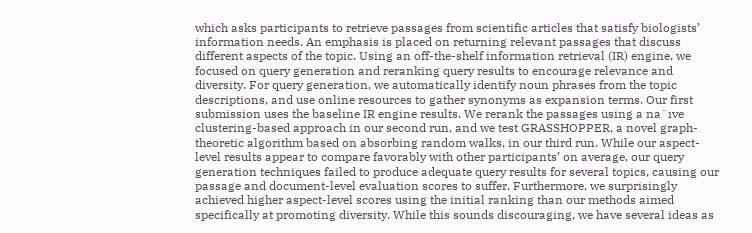which asks participants to retrieve passages from scientific articles that satisfy biologists’ information needs. An emphasis is placed on returning relevant passages that discuss different aspects of the topic. Using an off-the-shelf information retrieval (IR) engine, we focused on query generation and reranking query results to encourage relevance and diversity. For query generation, we automatically identify noun phrases from the topic descriptions, and use online resources to gather synonyms as expansion terms. Our first submission uses the baseline IR engine results. We rerank the passages using a na¨ıve clustering-based approach in our second run, and we test GRASSHOPPER, a novel graph-theoretic algorithm based on absorbing random walks, in our third run. While our aspect-level results appear to compare favorably with other participants’ on average, our query generation techniques failed to produce adequate query results for several topics, causing our passage and document-level evaluation scores to suffer. Furthermore, we surprisingly achieved higher aspect-level scores using the initial ranking than our methods aimed specifically at promoting diversity. While this sounds discouraging, we have several ideas as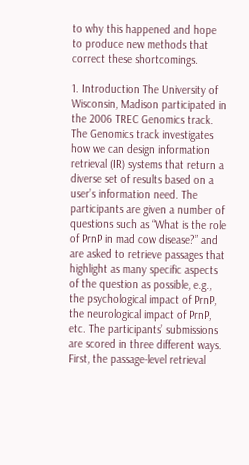to why this happened and hope to produce new methods that correct these shortcomings.

1. Introduction The University of Wisconsin, Madison participated in the 2006 TREC Genomics track. The Genomics track investigates how we can design information retrieval (IR) systems that return a diverse set of results based on a user’s information need. The participants are given a number of questions such as “What is the role of PrnP in mad cow disease?” and are asked to retrieve passages that highlight as many specific aspects of the question as possible, e.g., the psychological impact of PrnP, the neurological impact of PrnP, etc. The participants’ submissions are scored in three different ways. First, the passage-level retrieval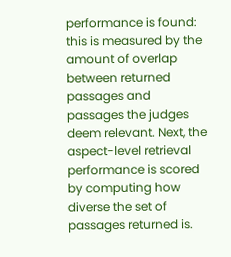performance is found: this is measured by the amount of overlap between returned passages and passages the judges deem relevant. Next, the aspect-level retrieval performance is scored by computing how diverse the set of passages returned is.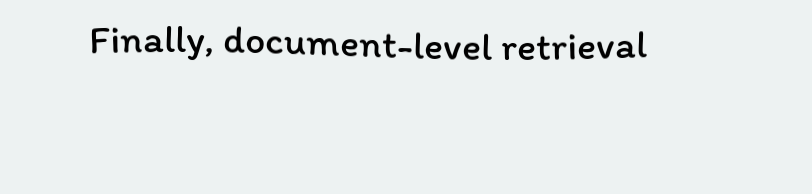Finally, document-level retrieval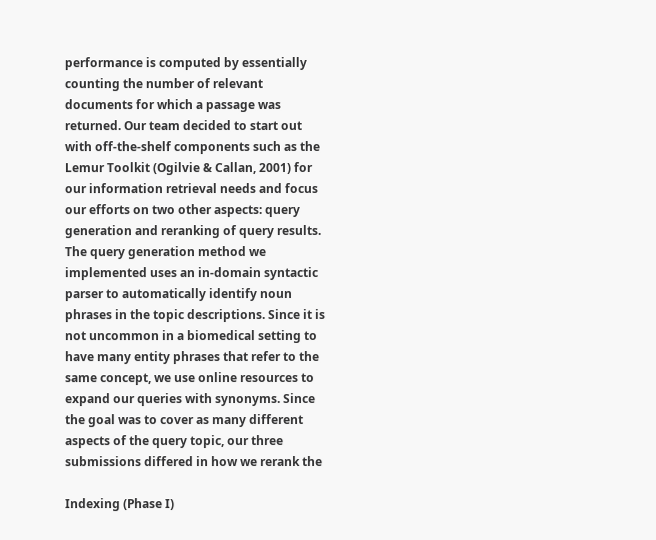performance is computed by essentially counting the number of relevant documents for which a passage was returned. Our team decided to start out with off-the-shelf components such as the Lemur Toolkit (Ogilvie & Callan, 2001) for our information retrieval needs and focus our efforts on two other aspects: query generation and reranking of query results. The query generation method we implemented uses an in-domain syntactic parser to automatically identify noun phrases in the topic descriptions. Since it is not uncommon in a biomedical setting to have many entity phrases that refer to the same concept, we use online resources to expand our queries with synonyms. Since the goal was to cover as many different aspects of the query topic, our three submissions differed in how we rerank the

Indexing (Phase I)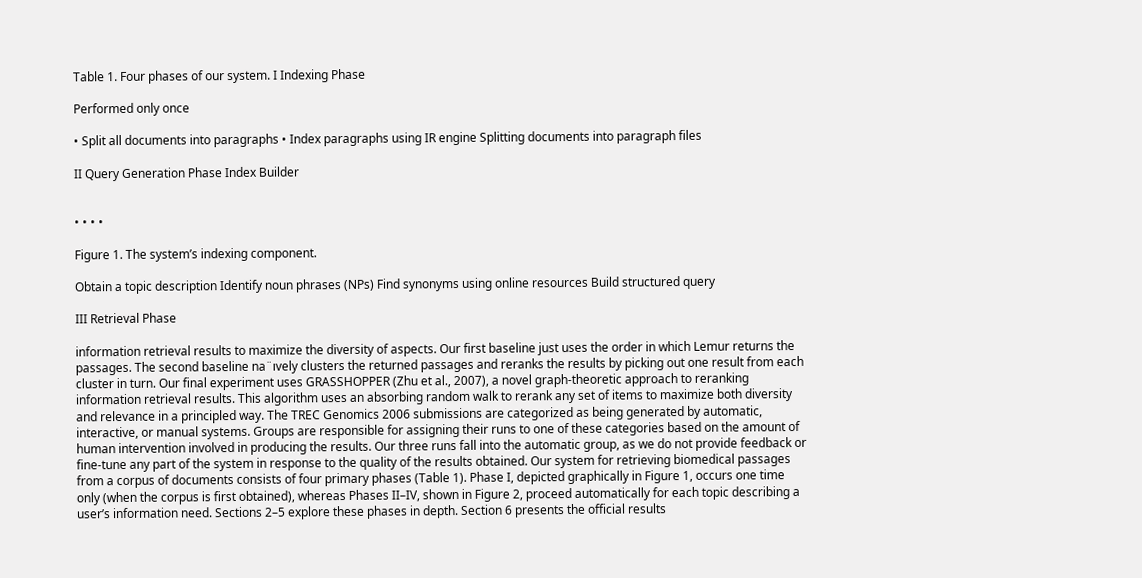Table 1. Four phases of our system. I Indexing Phase

Performed only once

• Split all documents into paragraphs • Index paragraphs using IR engine Splitting documents into paragraph files

II Query Generation Phase Index Builder


• • • •

Figure 1. The system’s indexing component.

Obtain a topic description Identify noun phrases (NPs) Find synonyms using online resources Build structured query

III Retrieval Phase

information retrieval results to maximize the diversity of aspects. Our first baseline just uses the order in which Lemur returns the passages. The second baseline na¨ıvely clusters the returned passages and reranks the results by picking out one result from each cluster in turn. Our final experiment uses GRASSHOPPER (Zhu et al., 2007), a novel graph-theoretic approach to reranking information retrieval results. This algorithm uses an absorbing random walk to rerank any set of items to maximize both diversity and relevance in a principled way. The TREC Genomics 2006 submissions are categorized as being generated by automatic, interactive, or manual systems. Groups are responsible for assigning their runs to one of these categories based on the amount of human intervention involved in producing the results. Our three runs fall into the automatic group, as we do not provide feedback or fine-tune any part of the system in response to the quality of the results obtained. Our system for retrieving biomedical passages from a corpus of documents consists of four primary phases (Table 1). Phase I, depicted graphically in Figure 1, occurs one time only (when the corpus is first obtained), whereas Phases II–IV, shown in Figure 2, proceed automatically for each topic describing a user’s information need. Sections 2–5 explore these phases in depth. Section 6 presents the official results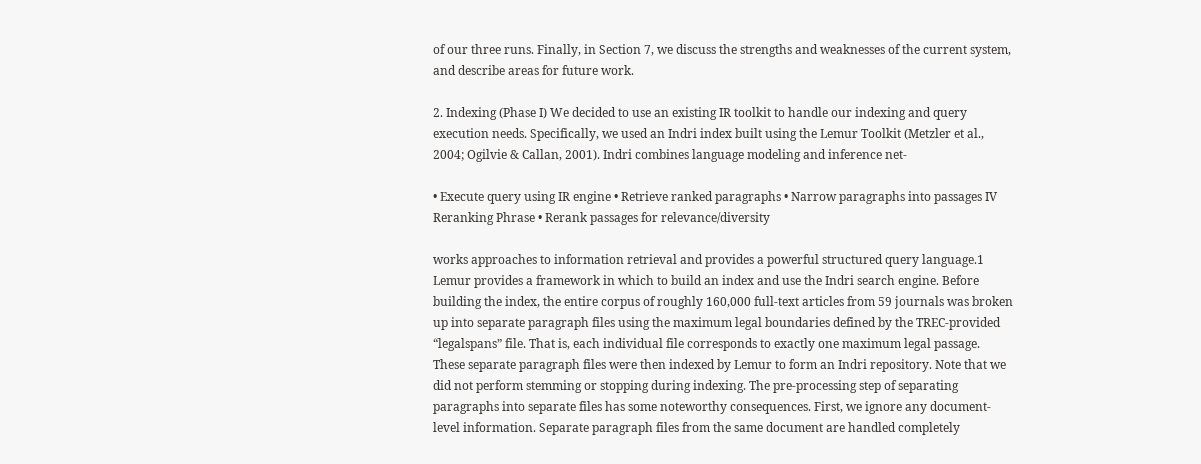of our three runs. Finally, in Section 7, we discuss the strengths and weaknesses of the current system, and describe areas for future work.

2. Indexing (Phase I) We decided to use an existing IR toolkit to handle our indexing and query execution needs. Specifically, we used an Indri index built using the Lemur Toolkit (Metzler et al., 2004; Ogilvie & Callan, 2001). Indri combines language modeling and inference net-

• Execute query using IR engine • Retrieve ranked paragraphs • Narrow paragraphs into passages IV Reranking Phrase • Rerank passages for relevance/diversity

works approaches to information retrieval and provides a powerful structured query language.1 Lemur provides a framework in which to build an index and use the Indri search engine. Before building the index, the entire corpus of roughly 160,000 full-text articles from 59 journals was broken up into separate paragraph files using the maximum legal boundaries defined by the TREC-provided “legalspans” file. That is, each individual file corresponds to exactly one maximum legal passage. These separate paragraph files were then indexed by Lemur to form an Indri repository. Note that we did not perform stemming or stopping during indexing. The pre-processing step of separating paragraphs into separate files has some noteworthy consequences. First, we ignore any document-level information. Separate paragraph files from the same document are handled completely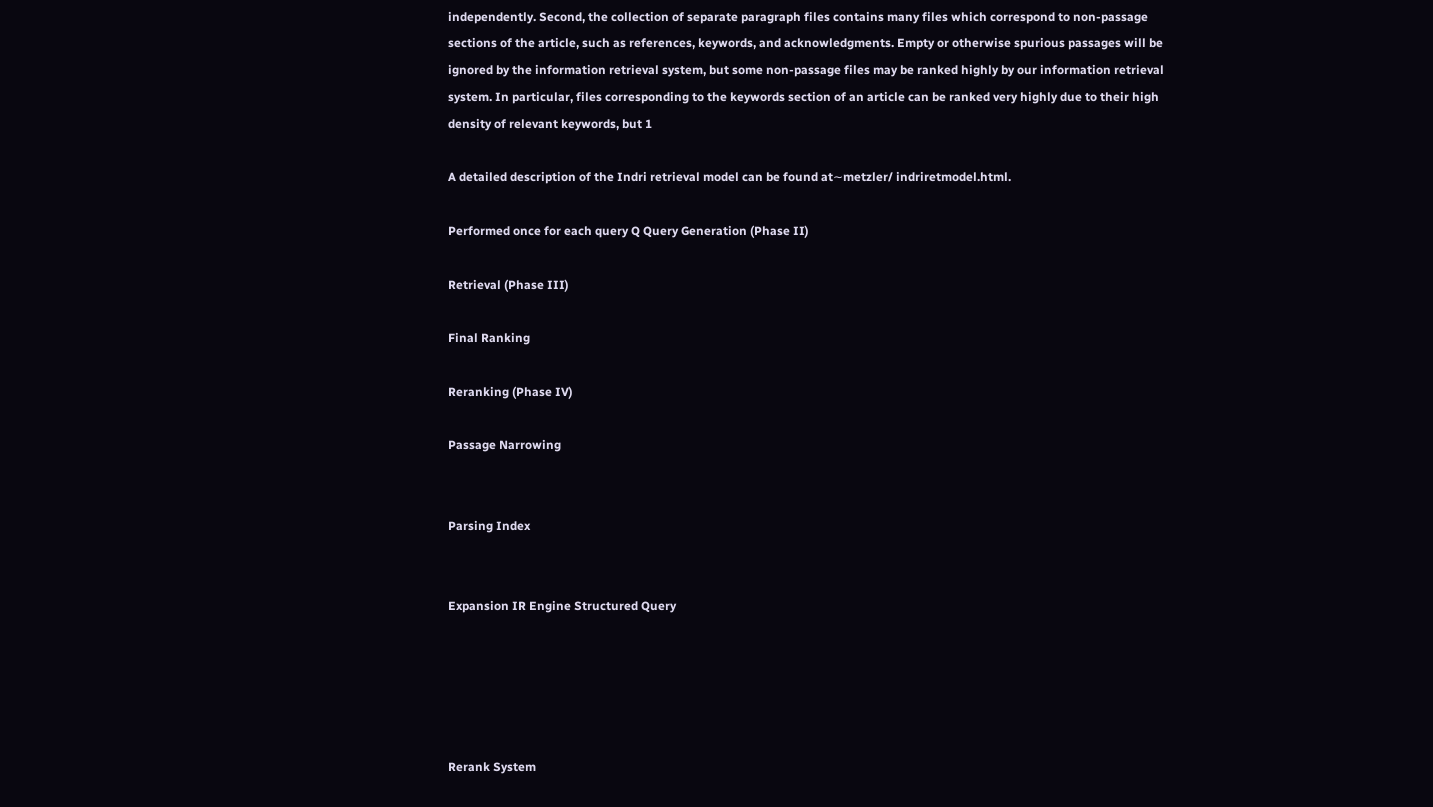independently. Second, the collection of separate paragraph files contains many files which correspond to non-passage sections of the article, such as references, keywords, and acknowledgments. Empty or otherwise spurious passages will be ignored by the information retrieval system, but some non-passage files may be ranked highly by our information retrieval system. In particular, files corresponding to the keywords section of an article can be ranked very highly due to their high density of relevant keywords, but 1

A detailed description of the Indri retrieval model can be found at∼metzler/ indriretmodel.html.

Performed once for each query Q Query Generation (Phase II)

Retrieval (Phase III)

Final Ranking

Reranking (Phase IV)

Passage Narrowing


Parsing Index


Expansion IR Engine Structured Query





Rerank System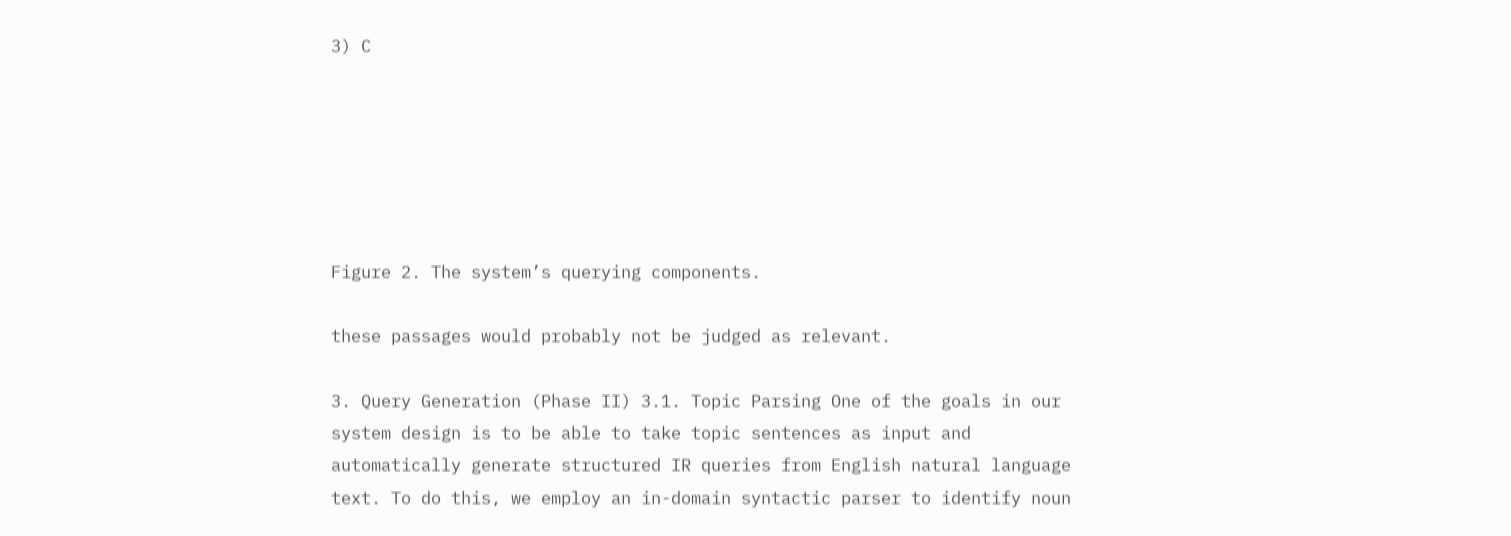3) C






Figure 2. The system’s querying components.

these passages would probably not be judged as relevant.

3. Query Generation (Phase II) 3.1. Topic Parsing One of the goals in our system design is to be able to take topic sentences as input and automatically generate structured IR queries from English natural language text. To do this, we employ an in-domain syntactic parser to identify noun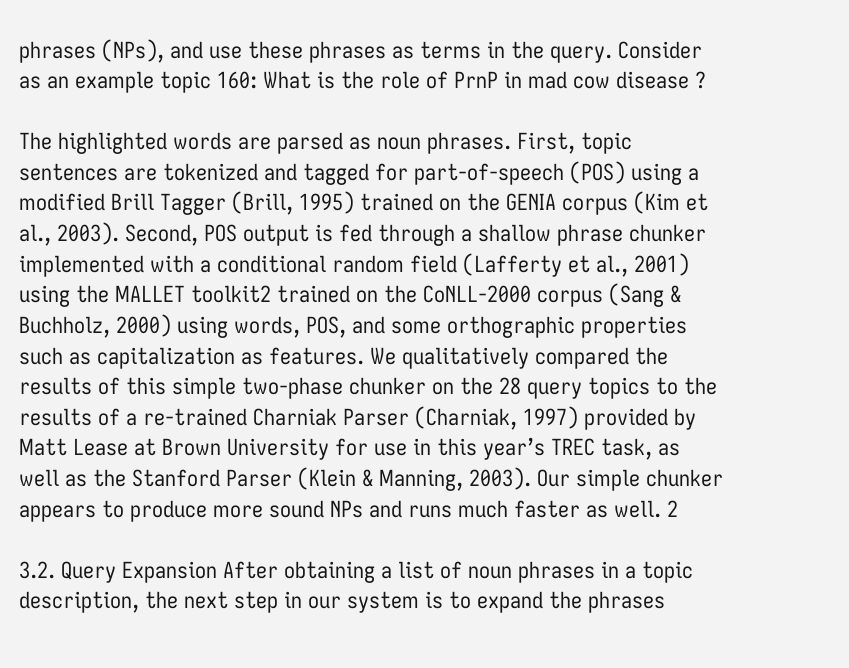phrases (NPs), and use these phrases as terms in the query. Consider as an example topic 160: What is the role of PrnP in mad cow disease ?

The highlighted words are parsed as noun phrases. First, topic sentences are tokenized and tagged for part-of-speech (POS) using a modified Brill Tagger (Brill, 1995) trained on the GENIA corpus (Kim et al., 2003). Second, POS output is fed through a shallow phrase chunker implemented with a conditional random field (Lafferty et al., 2001) using the MALLET toolkit2 trained on the CoNLL-2000 corpus (Sang & Buchholz, 2000) using words, POS, and some orthographic properties such as capitalization as features. We qualitatively compared the results of this simple two-phase chunker on the 28 query topics to the results of a re-trained Charniak Parser (Charniak, 1997) provided by Matt Lease at Brown University for use in this year’s TREC task, as well as the Stanford Parser (Klein & Manning, 2003). Our simple chunker appears to produce more sound NPs and runs much faster as well. 2

3.2. Query Expansion After obtaining a list of noun phrases in a topic description, the next step in our system is to expand the phrases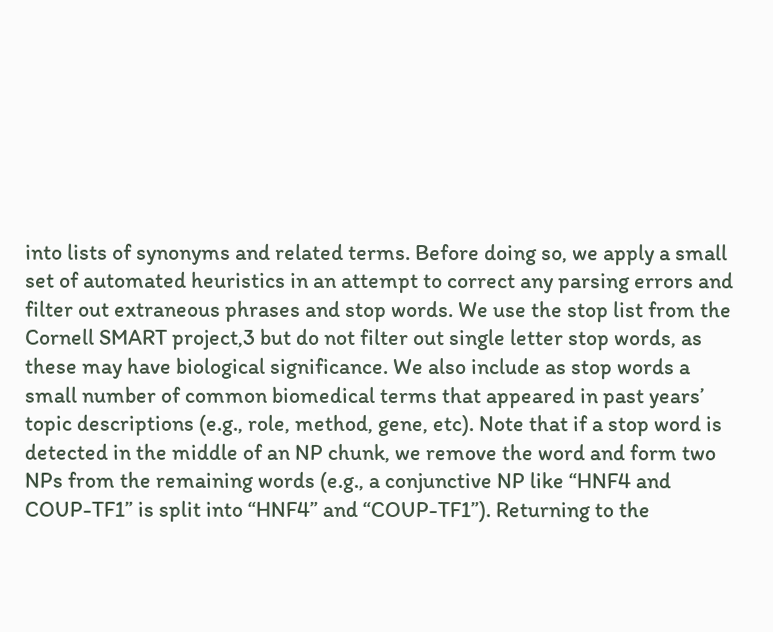into lists of synonyms and related terms. Before doing so, we apply a small set of automated heuristics in an attempt to correct any parsing errors and filter out extraneous phrases and stop words. We use the stop list from the Cornell SMART project,3 but do not filter out single letter stop words, as these may have biological significance. We also include as stop words a small number of common biomedical terms that appeared in past years’ topic descriptions (e.g., role, method, gene, etc). Note that if a stop word is detected in the middle of an NP chunk, we remove the word and form two NPs from the remaining words (e.g., a conjunctive NP like “HNF4 and COUP-TF1” is split into “HNF4” and “COUP-TF1”). Returning to the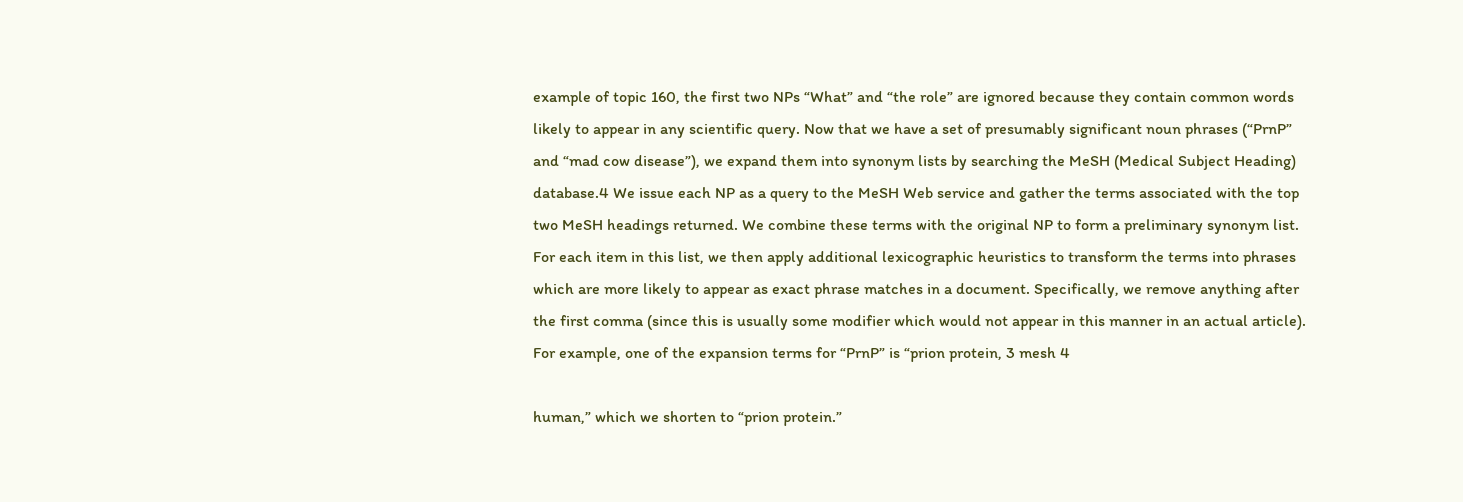example of topic 160, the first two NPs “What” and “the role” are ignored because they contain common words likely to appear in any scientific query. Now that we have a set of presumably significant noun phrases (“PrnP” and “mad cow disease”), we expand them into synonym lists by searching the MeSH (Medical Subject Heading) database.4 We issue each NP as a query to the MeSH Web service and gather the terms associated with the top two MeSH headings returned. We combine these terms with the original NP to form a preliminary synonym list. For each item in this list, we then apply additional lexicographic heuristics to transform the terms into phrases which are more likely to appear as exact phrase matches in a document. Specifically, we remove anything after the first comma (since this is usually some modifier which would not appear in this manner in an actual article). For example, one of the expansion terms for “PrnP” is “prion protein, 3 mesh 4

human,” which we shorten to “prion protein.”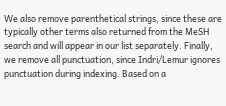We also remove parenthetical strings, since these are typically other terms also returned from the MeSH search and will appear in our list separately. Finally, we remove all punctuation, since Indri/Lemur ignores punctuation during indexing. Based on a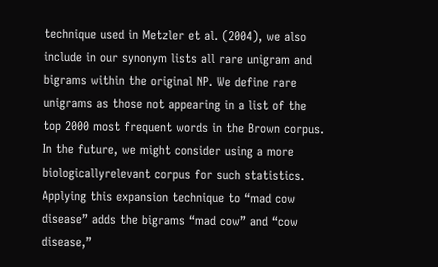technique used in Metzler et al. (2004), we also include in our synonym lists all rare unigram and bigrams within the original NP. We define rare unigrams as those not appearing in a list of the top 2000 most frequent words in the Brown corpus. In the future, we might consider using a more biologicallyrelevant corpus for such statistics. Applying this expansion technique to “mad cow disease” adds the bigrams “mad cow” and “cow disease,”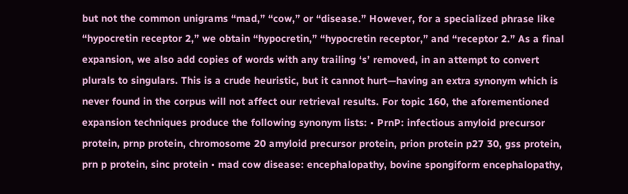but not the common unigrams “mad,” “cow,” or “disease.” However, for a specialized phrase like “hypocretin receptor 2,” we obtain “hypocretin,” “hypocretin receptor,” and “receptor 2.” As a final expansion, we also add copies of words with any trailing ‘s’ removed, in an attempt to convert plurals to singulars. This is a crude heuristic, but it cannot hurt—having an extra synonym which is never found in the corpus will not affect our retrieval results. For topic 160, the aforementioned expansion techniques produce the following synonym lists: • PrnP: infectious amyloid precursor protein, prnp protein, chromosome 20 amyloid precursor protein, prion protein p27 30, gss protein, prn p protein, sinc protein • mad cow disease: encephalopathy, bovine spongiform encephalopathy,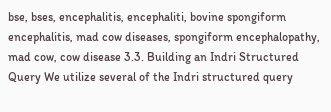bse, bses, encephalitis, encephaliti, bovine spongiform encephalitis, mad cow diseases, spongiform encephalopathy, mad cow, cow disease 3.3. Building an Indri Structured Query We utilize several of the Indri structured query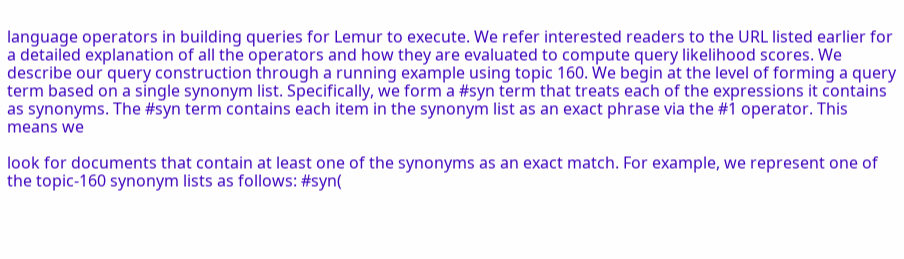language operators in building queries for Lemur to execute. We refer interested readers to the URL listed earlier for a detailed explanation of all the operators and how they are evaluated to compute query likelihood scores. We describe our query construction through a running example using topic 160. We begin at the level of forming a query term based on a single synonym list. Specifically, we form a #syn term that treats each of the expressions it contains as synonyms. The #syn term contains each item in the synonym list as an exact phrase via the #1 operator. This means we

look for documents that contain at least one of the synonyms as an exact match. For example, we represent one of the topic-160 synonym lists as follows: #syn(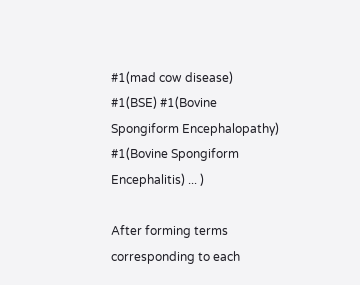#1(mad cow disease) #1(BSE) #1(Bovine Spongiform Encephalopathy) #1(Bovine Spongiform Encephalitis) ... )

After forming terms corresponding to each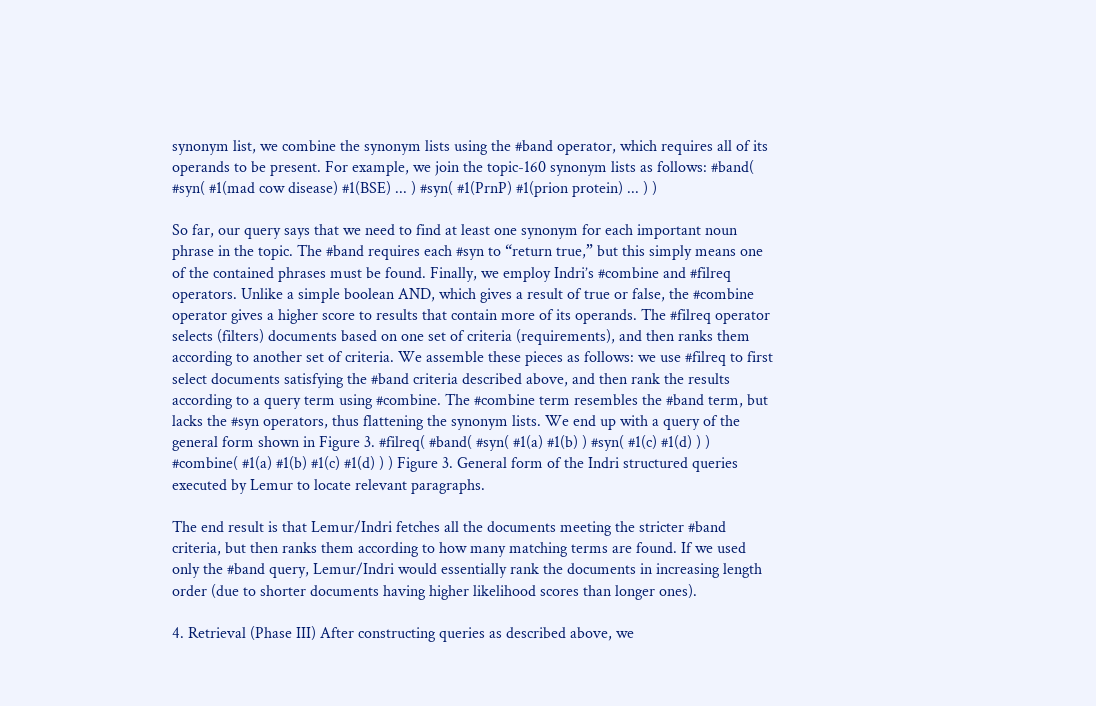synonym list, we combine the synonym lists using the #band operator, which requires all of its operands to be present. For example, we join the topic-160 synonym lists as follows: #band( #syn( #1(mad cow disease) #1(BSE) ... ) #syn( #1(PrnP) #1(prion protein) ... ) )

So far, our query says that we need to find at least one synonym for each important noun phrase in the topic. The #band requires each #syn to “return true,” but this simply means one of the contained phrases must be found. Finally, we employ Indri’s #combine and #filreq operators. Unlike a simple boolean AND, which gives a result of true or false, the #combine operator gives a higher score to results that contain more of its operands. The #filreq operator selects (filters) documents based on one set of criteria (requirements), and then ranks them according to another set of criteria. We assemble these pieces as follows: we use #filreq to first select documents satisfying the #band criteria described above, and then rank the results according to a query term using #combine. The #combine term resembles the #band term, but lacks the #syn operators, thus flattening the synonym lists. We end up with a query of the general form shown in Figure 3. #filreq( #band( #syn( #1(a) #1(b) ) #syn( #1(c) #1(d) ) ) #combine( #1(a) #1(b) #1(c) #1(d) ) ) Figure 3. General form of the Indri structured queries executed by Lemur to locate relevant paragraphs.

The end result is that Lemur/Indri fetches all the documents meeting the stricter #band criteria, but then ranks them according to how many matching terms are found. If we used only the #band query, Lemur/Indri would essentially rank the documents in increasing length order (due to shorter documents having higher likelihood scores than longer ones).

4. Retrieval (Phase III) After constructing queries as described above, we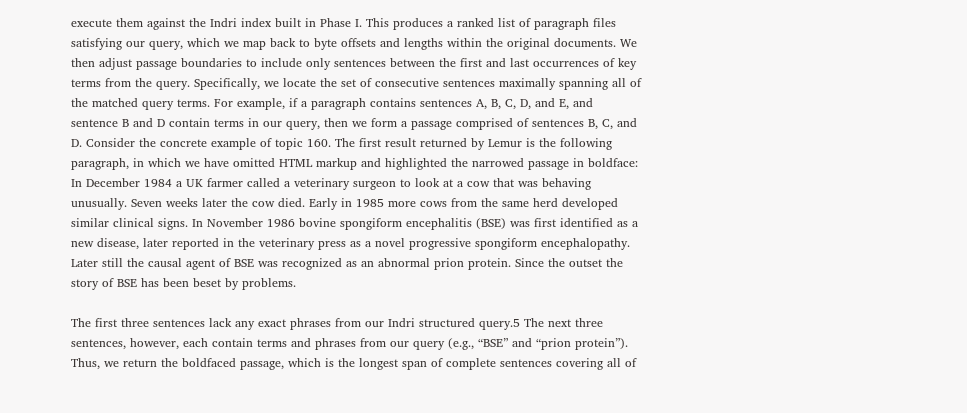execute them against the Indri index built in Phase I. This produces a ranked list of paragraph files satisfying our query, which we map back to byte offsets and lengths within the original documents. We then adjust passage boundaries to include only sentences between the first and last occurrences of key terms from the query. Specifically, we locate the set of consecutive sentences maximally spanning all of the matched query terms. For example, if a paragraph contains sentences A, B, C, D, and E, and sentence B and D contain terms in our query, then we form a passage comprised of sentences B, C, and D. Consider the concrete example of topic 160. The first result returned by Lemur is the following paragraph, in which we have omitted HTML markup and highlighted the narrowed passage in boldface: In December 1984 a UK farmer called a veterinary surgeon to look at a cow that was behaving unusually. Seven weeks later the cow died. Early in 1985 more cows from the same herd developed similar clinical signs. In November 1986 bovine spongiform encephalitis (BSE) was first identified as a new disease, later reported in the veterinary press as a novel progressive spongiform encephalopathy. Later still the causal agent of BSE was recognized as an abnormal prion protein. Since the outset the story of BSE has been beset by problems.

The first three sentences lack any exact phrases from our Indri structured query.5 The next three sentences, however, each contain terms and phrases from our query (e.g., “BSE” and “prion protein”). Thus, we return the boldfaced passage, which is the longest span of complete sentences covering all of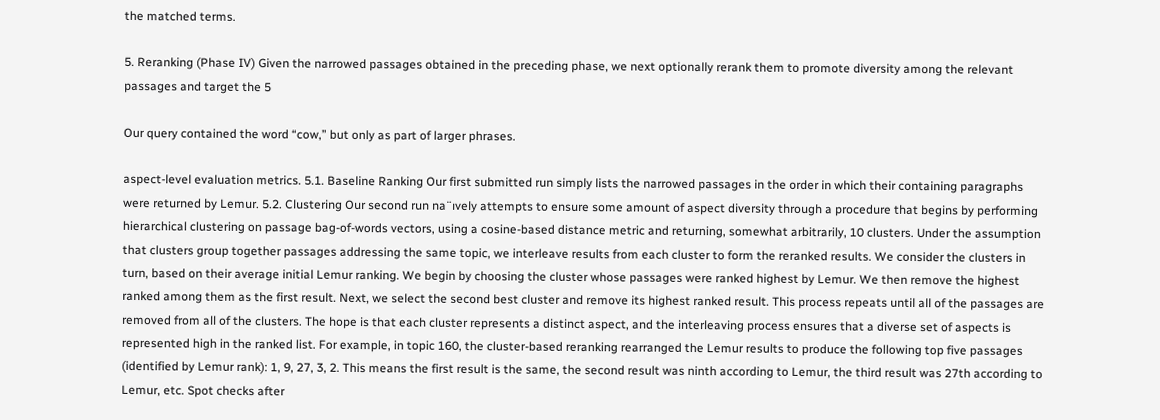the matched terms.

5. Reranking (Phase IV) Given the narrowed passages obtained in the preceding phase, we next optionally rerank them to promote diversity among the relevant passages and target the 5

Our query contained the word “cow,” but only as part of larger phrases.

aspect-level evaluation metrics. 5.1. Baseline Ranking Our first submitted run simply lists the narrowed passages in the order in which their containing paragraphs were returned by Lemur. 5.2. Clustering Our second run na¨ıvely attempts to ensure some amount of aspect diversity through a procedure that begins by performing hierarchical clustering on passage bag-of-words vectors, using a cosine-based distance metric and returning, somewhat arbitrarily, 10 clusters. Under the assumption that clusters group together passages addressing the same topic, we interleave results from each cluster to form the reranked results. We consider the clusters in turn, based on their average initial Lemur ranking. We begin by choosing the cluster whose passages were ranked highest by Lemur. We then remove the highest ranked among them as the first result. Next, we select the second best cluster and remove its highest ranked result. This process repeats until all of the passages are removed from all of the clusters. The hope is that each cluster represents a distinct aspect, and the interleaving process ensures that a diverse set of aspects is represented high in the ranked list. For example, in topic 160, the cluster-based reranking rearranged the Lemur results to produce the following top five passages (identified by Lemur rank): 1, 9, 27, 3, 2. This means the first result is the same, the second result was ninth according to Lemur, the third result was 27th according to Lemur, etc. Spot checks after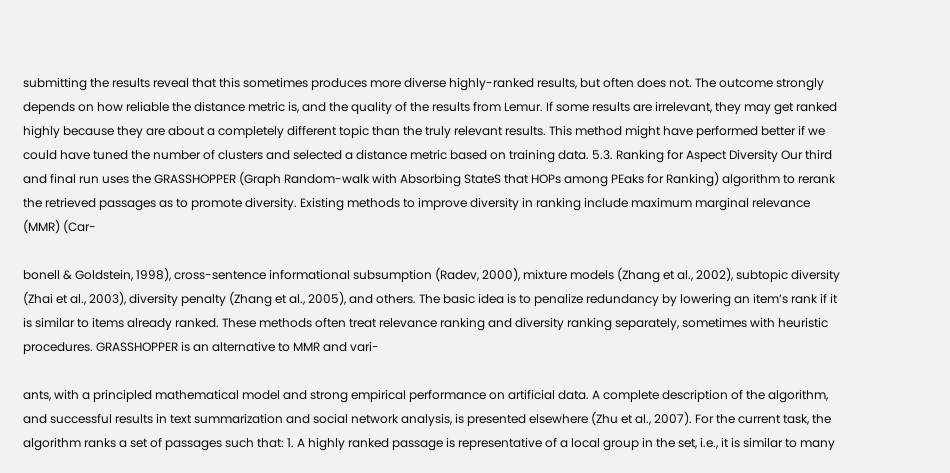submitting the results reveal that this sometimes produces more diverse highly-ranked results, but often does not. The outcome strongly depends on how reliable the distance metric is, and the quality of the results from Lemur. If some results are irrelevant, they may get ranked highly because they are about a completely different topic than the truly relevant results. This method might have performed better if we could have tuned the number of clusters and selected a distance metric based on training data. 5.3. Ranking for Aspect Diversity Our third and final run uses the GRASSHOPPER (Graph Random-walk with Absorbing StateS that HOPs among PEaks for Ranking) algorithm to rerank the retrieved passages as to promote diversity. Existing methods to improve diversity in ranking include maximum marginal relevance (MMR) (Car-

bonell & Goldstein, 1998), cross-sentence informational subsumption (Radev, 2000), mixture models (Zhang et al., 2002), subtopic diversity (Zhai et al., 2003), diversity penalty (Zhang et al., 2005), and others. The basic idea is to penalize redundancy by lowering an item’s rank if it is similar to items already ranked. These methods often treat relevance ranking and diversity ranking separately, sometimes with heuristic procedures. GRASSHOPPER is an alternative to MMR and vari-

ants, with a principled mathematical model and strong empirical performance on artificial data. A complete description of the algorithm, and successful results in text summarization and social network analysis, is presented elsewhere (Zhu et al., 2007). For the current task, the algorithm ranks a set of passages such that: 1. A highly ranked passage is representative of a local group in the set, i.e., it is similar to many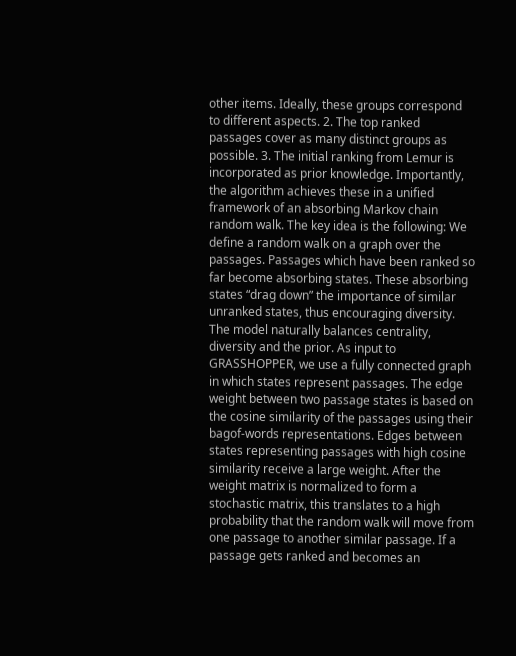other items. Ideally, these groups correspond to different aspects. 2. The top ranked passages cover as many distinct groups as possible. 3. The initial ranking from Lemur is incorporated as prior knowledge. Importantly, the algorithm achieves these in a unified framework of an absorbing Markov chain random walk. The key idea is the following: We define a random walk on a graph over the passages. Passages which have been ranked so far become absorbing states. These absorbing states “drag down” the importance of similar unranked states, thus encouraging diversity. The model naturally balances centrality, diversity and the prior. As input to GRASSHOPPER, we use a fully connected graph in which states represent passages. The edge weight between two passage states is based on the cosine similarity of the passages using their bagof-words representations. Edges between states representing passages with high cosine similarity receive a large weight. After the weight matrix is normalized to form a stochastic matrix, this translates to a high probability that the random walk will move from one passage to another similar passage. If a passage gets ranked and becomes an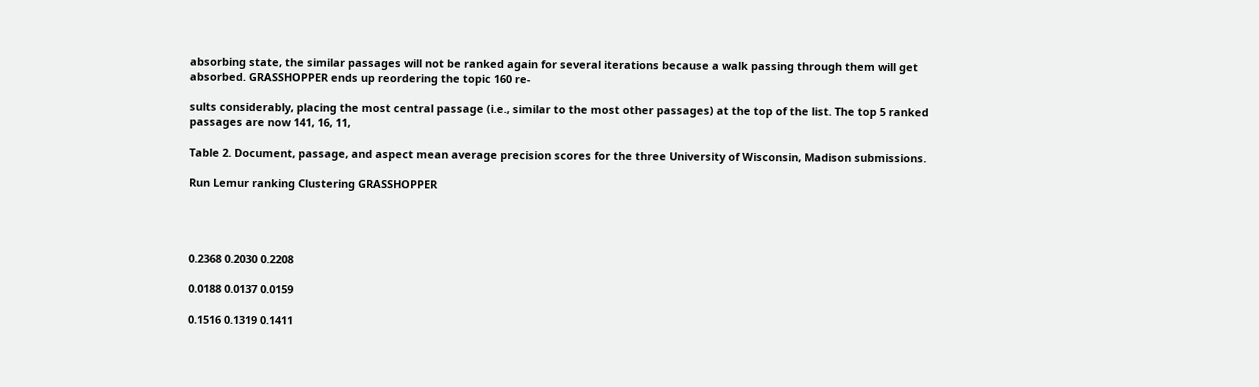absorbing state, the similar passages will not be ranked again for several iterations because a walk passing through them will get absorbed. GRASSHOPPER ends up reordering the topic 160 re-

sults considerably, placing the most central passage (i.e., similar to the most other passages) at the top of the list. The top 5 ranked passages are now 141, 16, 11,

Table 2. Document, passage, and aspect mean average precision scores for the three University of Wisconsin, Madison submissions.

Run Lemur ranking Clustering GRASSHOPPER




0.2368 0.2030 0.2208

0.0188 0.0137 0.0159

0.1516 0.1319 0.1411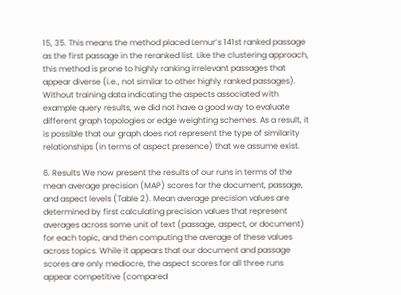15, 35. This means the method placed Lemur’s 141st ranked passage as the first passage in the reranked list. Like the clustering approach, this method is prone to highly ranking irrelevant passages that appear diverse (i.e., not similar to other highly ranked passages). Without training data indicating the aspects associated with example query results, we did not have a good way to evaluate different graph topologies or edge weighting schemes. As a result, it is possible that our graph does not represent the type of similarity relationships (in terms of aspect presence) that we assume exist.

6. Results We now present the results of our runs in terms of the mean average precision (MAP) scores for the document, passage, and aspect levels (Table 2). Mean average precision values are determined by first calculating precision values that represent averages across some unit of text (passage, aspect, or document) for each topic, and then computing the average of these values across topics. While it appears that our document and passage scores are only mediocre, the aspect scores for all three runs appear competitive (compared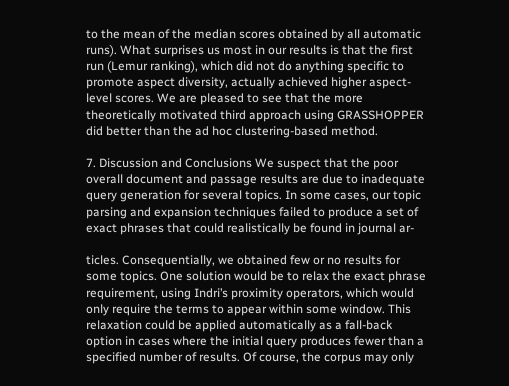to the mean of the median scores obtained by all automatic runs). What surprises us most in our results is that the first run (Lemur ranking), which did not do anything specific to promote aspect diversity, actually achieved higher aspect-level scores. We are pleased to see that the more theoretically motivated third approach using GRASSHOPPER did better than the ad hoc clustering-based method.

7. Discussion and Conclusions We suspect that the poor overall document and passage results are due to inadequate query generation for several topics. In some cases, our topic parsing and expansion techniques failed to produce a set of exact phrases that could realistically be found in journal ar-

ticles. Consequentially, we obtained few or no results for some topics. One solution would be to relax the exact phrase requirement, using Indri’s proximity operators, which would only require the terms to appear within some window. This relaxation could be applied automatically as a fall-back option in cases where the initial query produces fewer than a specified number of results. Of course, the corpus may only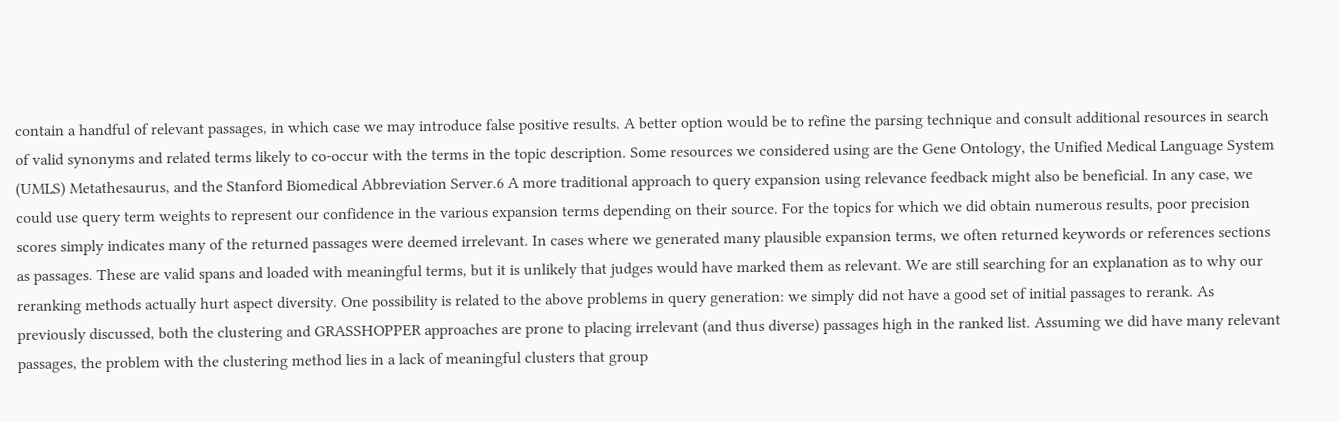contain a handful of relevant passages, in which case we may introduce false positive results. A better option would be to refine the parsing technique and consult additional resources in search of valid synonyms and related terms likely to co-occur with the terms in the topic description. Some resources we considered using are the Gene Ontology, the Unified Medical Language System (UMLS) Metathesaurus, and the Stanford Biomedical Abbreviation Server.6 A more traditional approach to query expansion using relevance feedback might also be beneficial. In any case, we could use query term weights to represent our confidence in the various expansion terms depending on their source. For the topics for which we did obtain numerous results, poor precision scores simply indicates many of the returned passages were deemed irrelevant. In cases where we generated many plausible expansion terms, we often returned keywords or references sections as passages. These are valid spans and loaded with meaningful terms, but it is unlikely that judges would have marked them as relevant. We are still searching for an explanation as to why our reranking methods actually hurt aspect diversity. One possibility is related to the above problems in query generation: we simply did not have a good set of initial passages to rerank. As previously discussed, both the clustering and GRASSHOPPER approaches are prone to placing irrelevant (and thus diverse) passages high in the ranked list. Assuming we did have many relevant passages, the problem with the clustering method lies in a lack of meaningful clusters that group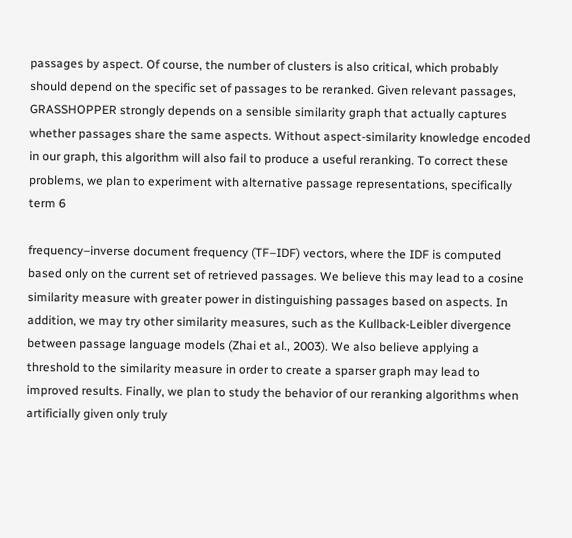passages by aspect. Of course, the number of clusters is also critical, which probably should depend on the specific set of passages to be reranked. Given relevant passages, GRASSHOPPER strongly depends on a sensible similarity graph that actually captures whether passages share the same aspects. Without aspect-similarity knowledge encoded in our graph, this algorithm will also fail to produce a useful reranking. To correct these problems, we plan to experiment with alternative passage representations, specifically term 6

frequency–inverse document frequency (TF–IDF) vectors, where the IDF is computed based only on the current set of retrieved passages. We believe this may lead to a cosine similarity measure with greater power in distinguishing passages based on aspects. In addition, we may try other similarity measures, such as the Kullback-Leibler divergence between passage language models (Zhai et al., 2003). We also believe applying a threshold to the similarity measure in order to create a sparser graph may lead to improved results. Finally, we plan to study the behavior of our reranking algorithms when artificially given only truly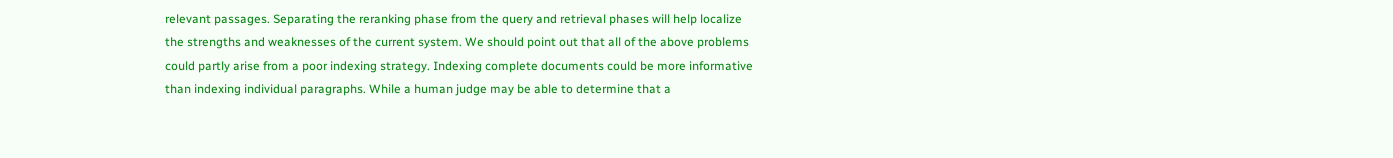relevant passages. Separating the reranking phase from the query and retrieval phases will help localize the strengths and weaknesses of the current system. We should point out that all of the above problems could partly arise from a poor indexing strategy. Indexing complete documents could be more informative than indexing individual paragraphs. While a human judge may be able to determine that a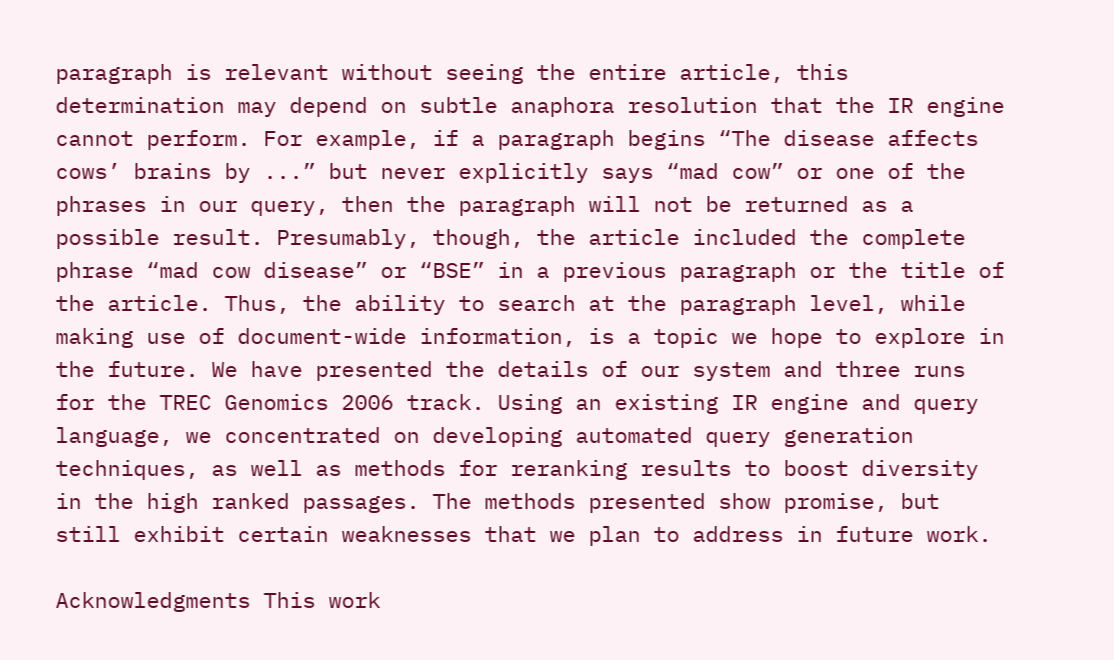paragraph is relevant without seeing the entire article, this determination may depend on subtle anaphora resolution that the IR engine cannot perform. For example, if a paragraph begins “The disease affects cows’ brains by ...” but never explicitly says “mad cow” or one of the phrases in our query, then the paragraph will not be returned as a possible result. Presumably, though, the article included the complete phrase “mad cow disease” or “BSE” in a previous paragraph or the title of the article. Thus, the ability to search at the paragraph level, while making use of document-wide information, is a topic we hope to explore in the future. We have presented the details of our system and three runs for the TREC Genomics 2006 track. Using an existing IR engine and query language, we concentrated on developing automated query generation techniques, as well as methods for reranking results to boost diversity in the high ranked passages. The methods presented show promise, but still exhibit certain weaknesses that we plan to address in future work.

Acknowledgments This work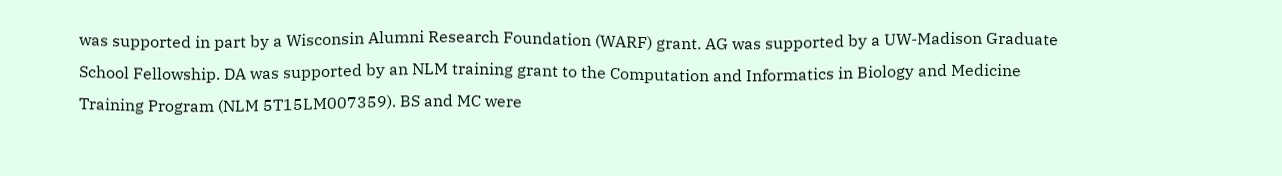was supported in part by a Wisconsin Alumni Research Foundation (WARF) grant. AG was supported by a UW-Madison Graduate School Fellowship. DA was supported by an NLM training grant to the Computation and Informatics in Biology and Medicine Training Program (NLM 5T15LM007359). BS and MC were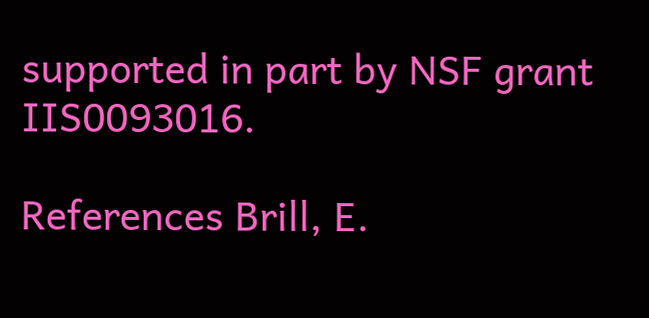supported in part by NSF grant IIS0093016.

References Brill, E.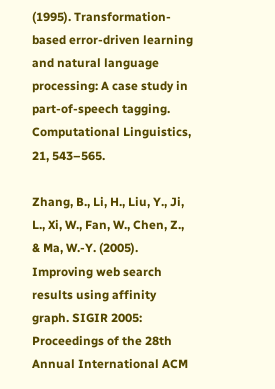(1995). Transformation-based error-driven learning and natural language processing: A case study in part-of-speech tagging. Computational Linguistics, 21, 543–565.

Zhang, B., Li, H., Liu, Y., Ji, L., Xi, W., Fan, W., Chen, Z., & Ma, W.-Y. (2005). Improving web search results using affinity graph. SIGIR 2005: Proceedings of the 28th Annual International ACM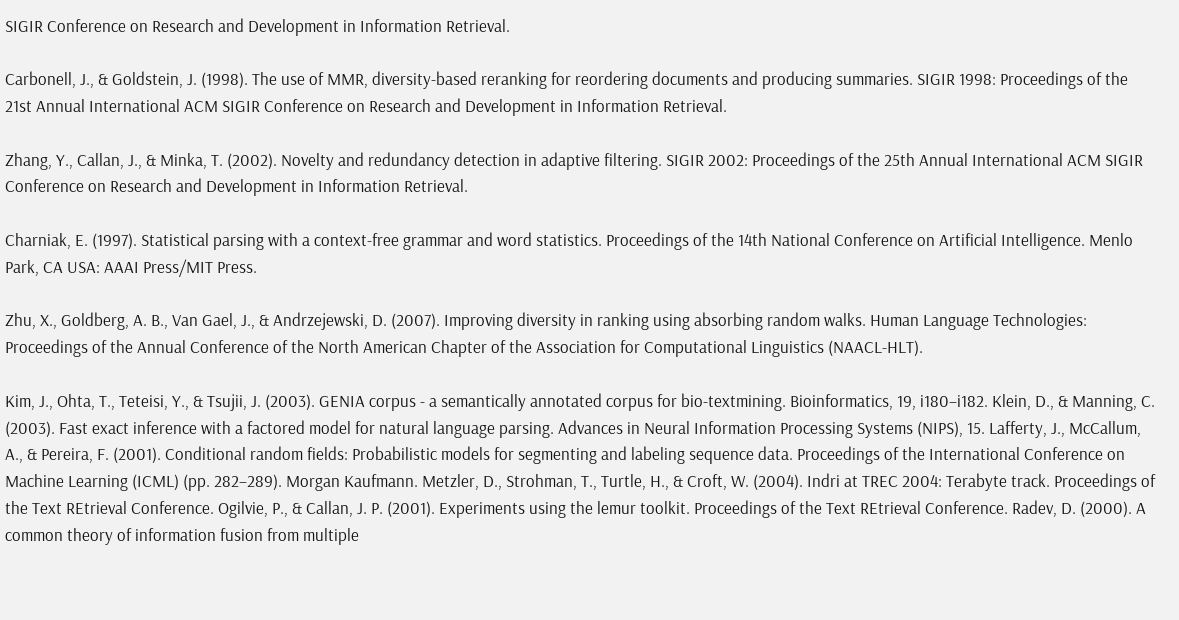SIGIR Conference on Research and Development in Information Retrieval.

Carbonell, J., & Goldstein, J. (1998). The use of MMR, diversity-based reranking for reordering documents and producing summaries. SIGIR 1998: Proceedings of the 21st Annual International ACM SIGIR Conference on Research and Development in Information Retrieval.

Zhang, Y., Callan, J., & Minka, T. (2002). Novelty and redundancy detection in adaptive filtering. SIGIR 2002: Proceedings of the 25th Annual International ACM SIGIR Conference on Research and Development in Information Retrieval.

Charniak, E. (1997). Statistical parsing with a context-free grammar and word statistics. Proceedings of the 14th National Conference on Artificial Intelligence. Menlo Park, CA USA: AAAI Press/MIT Press.

Zhu, X., Goldberg, A. B., Van Gael, J., & Andrzejewski, D. (2007). Improving diversity in ranking using absorbing random walks. Human Language Technologies: Proceedings of the Annual Conference of the North American Chapter of the Association for Computational Linguistics (NAACL-HLT).

Kim, J., Ohta, T., Teteisi, Y., & Tsujii, J. (2003). GENIA corpus - a semantically annotated corpus for bio-textmining. Bioinformatics, 19, i180–i182. Klein, D., & Manning, C. (2003). Fast exact inference with a factored model for natural language parsing. Advances in Neural Information Processing Systems (NIPS), 15. Lafferty, J., McCallum, A., & Pereira, F. (2001). Conditional random fields: Probabilistic models for segmenting and labeling sequence data. Proceedings of the International Conference on Machine Learning (ICML) (pp. 282–289). Morgan Kaufmann. Metzler, D., Strohman, T., Turtle, H., & Croft, W. (2004). Indri at TREC 2004: Terabyte track. Proceedings of the Text REtrieval Conference. Ogilvie, P., & Callan, J. P. (2001). Experiments using the lemur toolkit. Proceedings of the Text REtrieval Conference. Radev, D. (2000). A common theory of information fusion from multiple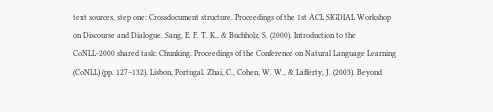text sources, step one: Crossdocument structure. Proceedings of the 1st ACL SIGDIAL Workshop on Discourse and Dialogue. Sang, E. F. T. K., & Buchholz, S. (2000). Introduction to the CoNLL-2000 shared task: Chunking. Proceedings of the Conference on Natural Language Learning (CoNLL) (pp. 127–132). Lisbon, Portugal. Zhai, C., Cohen, W. W., & Lafferty, J. (2003). Beyond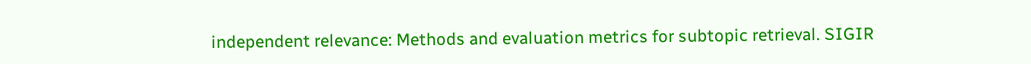independent relevance: Methods and evaluation metrics for subtopic retrieval. SIGIR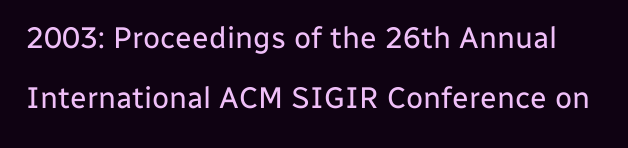2003: Proceedings of the 26th Annual International ACM SIGIR Conference on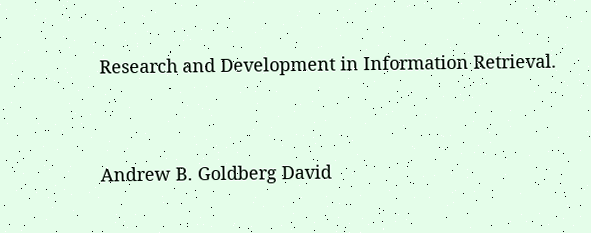Research and Development in Information Retrieval.


Andrew B. Goldberg David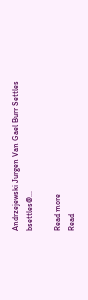Andrzejewski Jurgen Van Gael Burr Settles bsettles@...

Read more
Read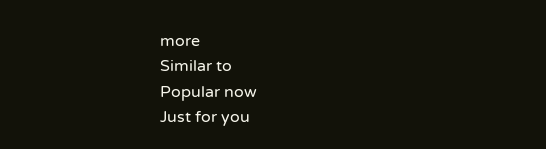more
Similar to
Popular now
Just for you